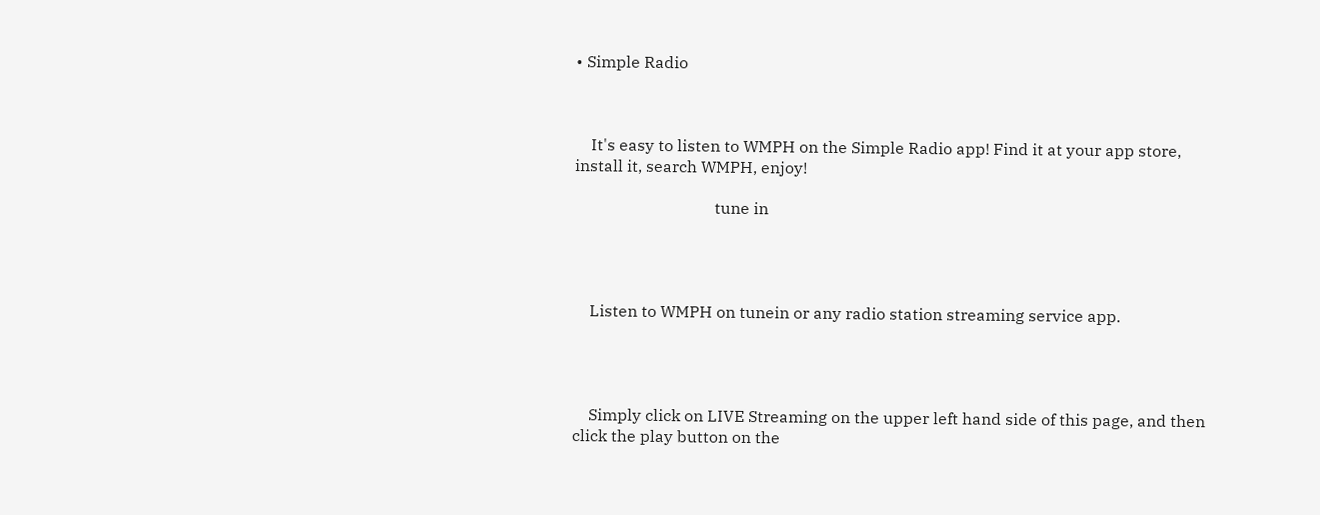• Simple Radio



    It's easy to listen to WMPH on the Simple Radio app! Find it at your app store, install it, search WMPH, enjoy!

                                   tune in




    Listen to WMPH on tunein or any radio station streaming service app.




    Simply click on LIVE Streaming on the upper left hand side of this page, and then click the play button on the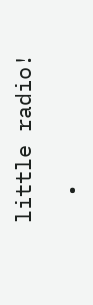little radio!

  •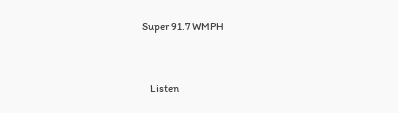Super 91.7 WMPH


    Listen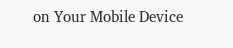on Your Mobile Device